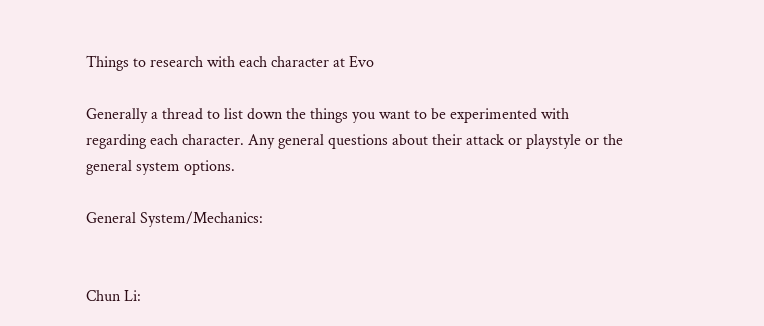Things to research with each character at Evo

Generally a thread to list down the things you want to be experimented with regarding each character. Any general questions about their attack or playstyle or the general system options.

General System/Mechanics:


Chun Li: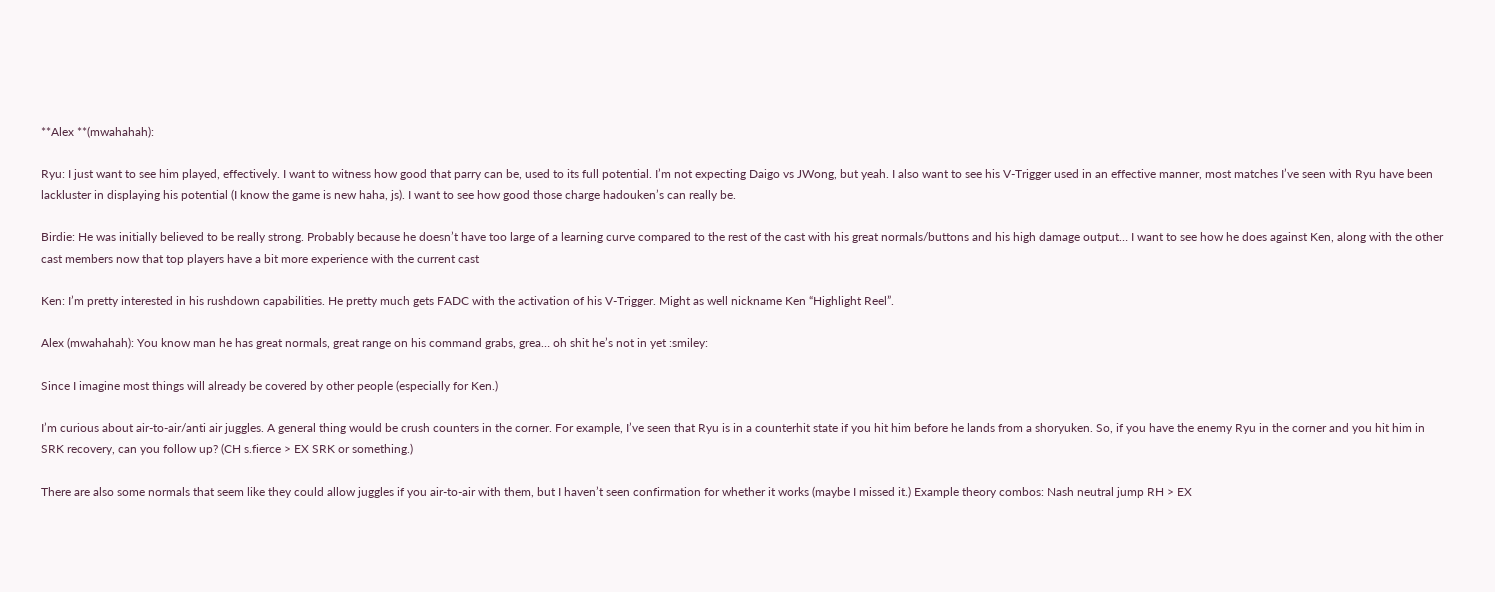**Alex **(mwahahah):

Ryu: I just want to see him played, effectively. I want to witness how good that parry can be, used to its full potential. I’m not expecting Daigo vs JWong, but yeah. I also want to see his V-Trigger used in an effective manner, most matches I’ve seen with Ryu have been lackluster in displaying his potential (I know the game is new haha, js). I want to see how good those charge hadouken’s can really be.

Birdie: He was initially believed to be really strong. Probably because he doesn’t have too large of a learning curve compared to the rest of the cast with his great normals/buttons and his high damage output… I want to see how he does against Ken, along with the other cast members now that top players have a bit more experience with the current cast

Ken: I’m pretty interested in his rushdown capabilities. He pretty much gets FADC with the activation of his V-Trigger. Might as well nickname Ken “Highlight Reel”.

Alex (mwahahah): You know man he has great normals, great range on his command grabs, grea… oh shit he’s not in yet :smiley:

Since I imagine most things will already be covered by other people (especially for Ken.)

I’m curious about air-to-air/anti air juggles. A general thing would be crush counters in the corner. For example, I’ve seen that Ryu is in a counterhit state if you hit him before he lands from a shoryuken. So, if you have the enemy Ryu in the corner and you hit him in SRK recovery, can you follow up? (CH s.fierce > EX SRK or something.)

There are also some normals that seem like they could allow juggles if you air-to-air with them, but I haven’t seen confirmation for whether it works (maybe I missed it.) Example theory combos: Nash neutral jump RH > EX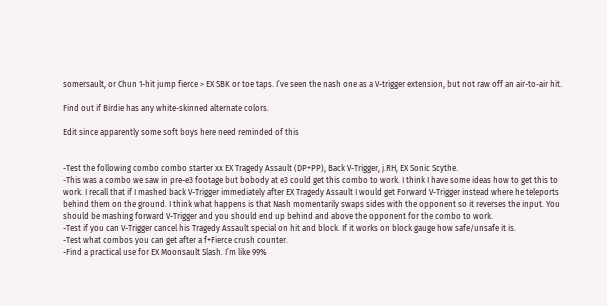somersault, or Chun 1-hit jump fierce > EX SBK or toe taps. I’ve seen the nash one as a V-trigger extension, but not raw off an air-to-air hit.

Find out if Birdie has any white-skinned alternate colors.

Edit since apparently some soft boys here need reminded of this


-Test the following combo combo starter xx EX Tragedy Assault (DP+PP), Back V-Trigger, j.RH, EX Sonic Scythe.
-This was a combo we saw in pre-e3 footage but bobody at e3 could get this combo to work. I think I have some ideas how to get this to work. I recall that if I mashed back V-Trigger immediately after EX Tragedy Assault I would get Forward V-Trigger instead where he teleports behind them on the ground. I think what happens is that Nash momentarily swaps sides with the opponent so it reverses the input. You should be mashing forward V-Trigger and you should end up behind and above the opponent for the combo to work.
-Test if you can V-Trigger cancel his Tragedy Assault special on hit and block. If it works on block gauge how safe/unsafe it is.
-Test what combos you can get after a f+Fierce crush counter.
-Find a practical use for EX Moonsault Slash. I’m like 99%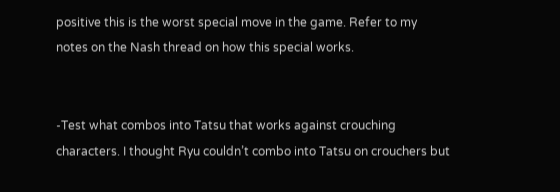positive this is the worst special move in the game. Refer to my notes on the Nash thread on how this special works.


-Test what combos into Tatsu that works against crouching characters. I thought Ryu couldn’t combo into Tatsu on crouchers but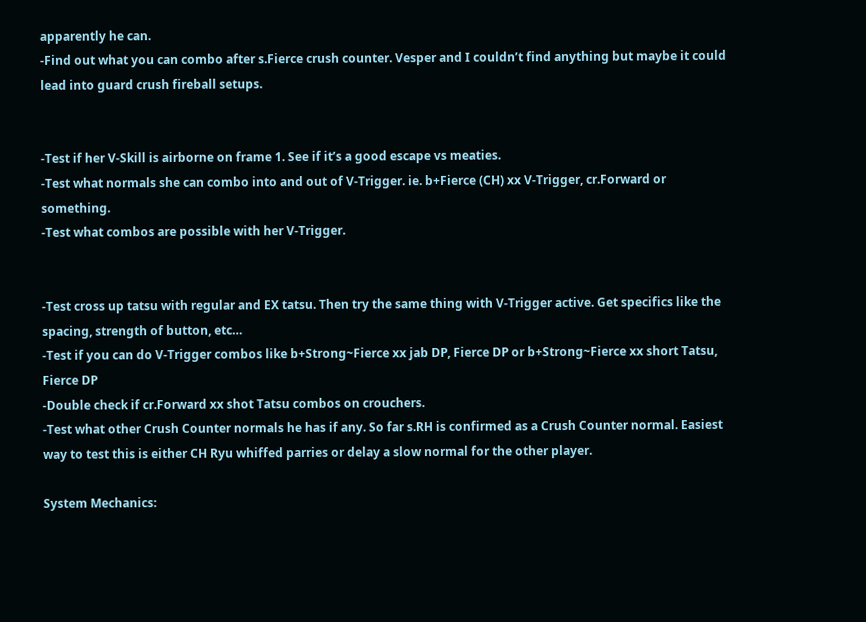apparently he can.
-Find out what you can combo after s.Fierce crush counter. Vesper and I couldn’t find anything but maybe it could lead into guard crush fireball setups.


-Test if her V-Skill is airborne on frame 1. See if it’s a good escape vs meaties.
-Test what normals she can combo into and out of V-Trigger. ie. b+Fierce (CH) xx V-Trigger, cr.Forward or something.
-Test what combos are possible with her V-Trigger.


-Test cross up tatsu with regular and EX tatsu. Then try the same thing with V-Trigger active. Get specifics like the spacing, strength of button, etc…
-Test if you can do V-Trigger combos like b+Strong~Fierce xx jab DP, Fierce DP or b+Strong~Fierce xx short Tatsu, Fierce DP
-Double check if cr.Forward xx shot Tatsu combos on crouchers.
-Test what other Crush Counter normals he has if any. So far s.RH is confirmed as a Crush Counter normal. Easiest way to test this is either CH Ryu whiffed parries or delay a slow normal for the other player.

System Mechanics: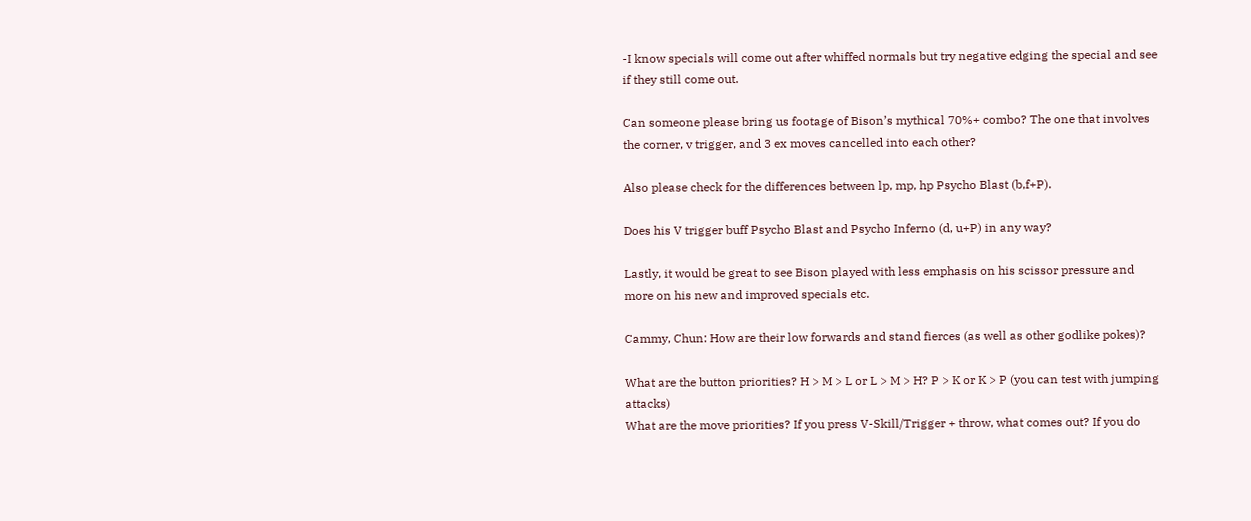-I know specials will come out after whiffed normals but try negative edging the special and see if they still come out.

Can someone please bring us footage of Bison’s mythical 70%+ combo? The one that involves the corner, v trigger, and 3 ex moves cancelled into each other?

Also please check for the differences between lp, mp, hp Psycho Blast (b,f+P).

Does his V trigger buff Psycho Blast and Psycho Inferno (d, u+P) in any way?

Lastly, it would be great to see Bison played with less emphasis on his scissor pressure and more on his new and improved specials etc.

Cammy, Chun: How are their low forwards and stand fierces (as well as other godlike pokes)?

What are the button priorities? H > M > L or L > M > H? P > K or K > P (you can test with jumping attacks)
What are the move priorities? If you press V-Skill/Trigger + throw, what comes out? If you do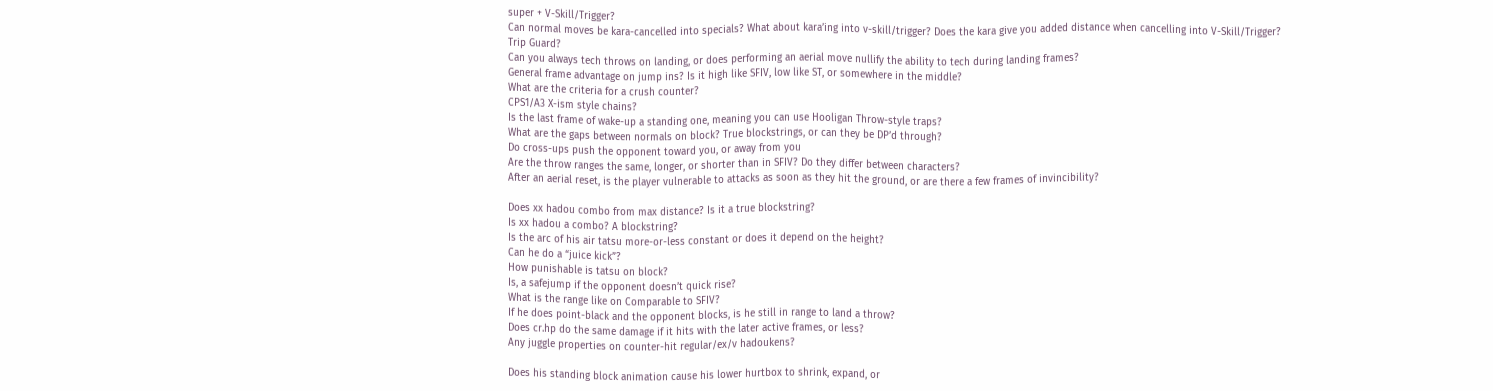super + V-Skill/Trigger?
Can normal moves be kara-cancelled into specials? What about kara’ing into v-skill/trigger? Does the kara give you added distance when cancelling into V-Skill/Trigger?
Trip Guard?
Can you always tech throws on landing, or does performing an aerial move nullify the ability to tech during landing frames?
General frame advantage on jump ins? Is it high like SFIV, low like ST, or somewhere in the middle?
What are the criteria for a crush counter?
CPS1/A3 X-ism style chains?
Is the last frame of wake-up a standing one, meaning you can use Hooligan Throw-style traps?
What are the gaps between normals on block? True blockstrings, or can they be DP’d through?
Do cross-ups push the opponent toward you, or away from you
Are the throw ranges the same, longer, or shorter than in SFIV? Do they differ between characters?
After an aerial reset, is the player vulnerable to attacks as soon as they hit the ground, or are there a few frames of invincibility?

Does xx hadou combo from max distance? Is it a true blockstring?
Is xx hadou a combo? A blockstring?
Is the arc of his air tatsu more-or-less constant or does it depend on the height?
Can he do a “juice kick”?
How punishable is tatsu on block?
Is, a safejump if the opponent doesn’t quick rise?
What is the range like on Comparable to SFIV?
If he does point-black and the opponent blocks, is he still in range to land a throw?
Does cr.hp do the same damage if it hits with the later active frames, or less?
Any juggle properties on counter-hit regular/ex/v hadoukens?

Does his standing block animation cause his lower hurtbox to shrink, expand, or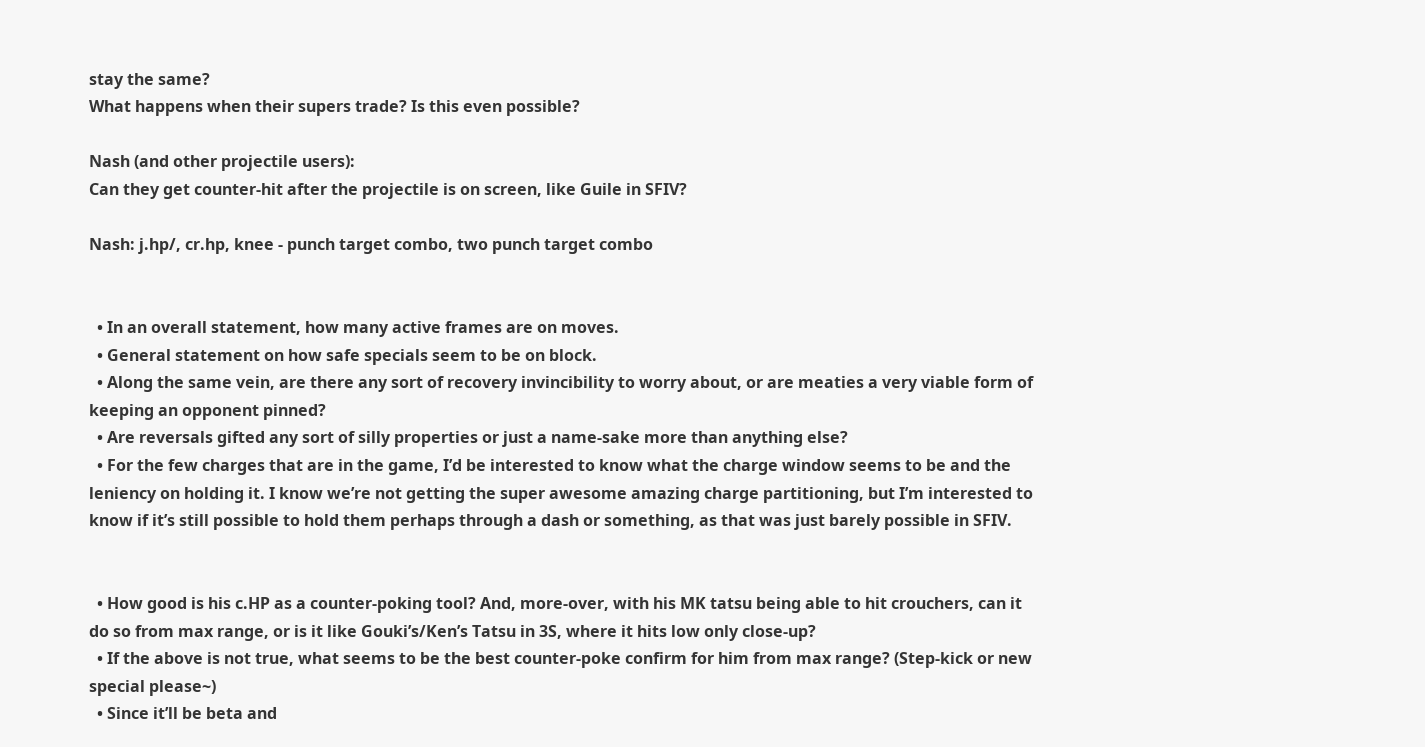stay the same?
What happens when their supers trade? Is this even possible?

Nash (and other projectile users):
Can they get counter-hit after the projectile is on screen, like Guile in SFIV?

Nash: j.hp/, cr.hp, knee - punch target combo, two punch target combo


  • In an overall statement, how many active frames are on moves.
  • General statement on how safe specials seem to be on block.
  • Along the same vein, are there any sort of recovery invincibility to worry about, or are meaties a very viable form of keeping an opponent pinned?
  • Are reversals gifted any sort of silly properties or just a name-sake more than anything else?
  • For the few charges that are in the game, I’d be interested to know what the charge window seems to be and the leniency on holding it. I know we’re not getting the super awesome amazing charge partitioning, but I’m interested to know if it’s still possible to hold them perhaps through a dash or something, as that was just barely possible in SFIV.


  • How good is his c.HP as a counter-poking tool? And, more-over, with his MK tatsu being able to hit crouchers, can it do so from max range, or is it like Gouki’s/Ken’s Tatsu in 3S, where it hits low only close-up?
  • If the above is not true, what seems to be the best counter-poke confirm for him from max range? (Step-kick or new special please~)
  • Since it’ll be beta and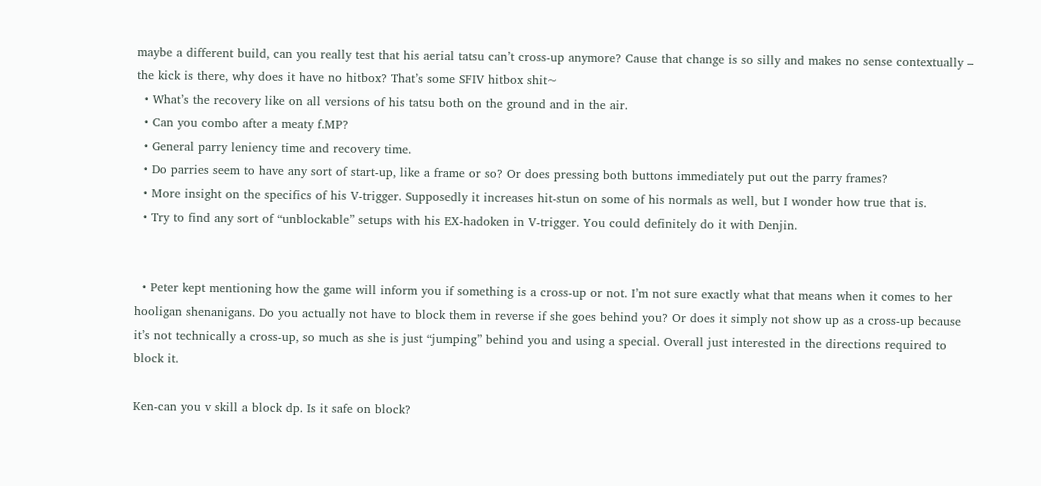maybe a different build, can you really test that his aerial tatsu can’t cross-up anymore? Cause that change is so silly and makes no sense contextually – the kick is there, why does it have no hitbox? That’s some SFIV hitbox shit~
  • What’s the recovery like on all versions of his tatsu both on the ground and in the air.
  • Can you combo after a meaty f.MP?
  • General parry leniency time and recovery time.
  • Do parries seem to have any sort of start-up, like a frame or so? Or does pressing both buttons immediately put out the parry frames?
  • More insight on the specifics of his V-trigger. Supposedly it increases hit-stun on some of his normals as well, but I wonder how true that is.
  • Try to find any sort of “unblockable” setups with his EX-hadoken in V-trigger. You could definitely do it with Denjin.


  • Peter kept mentioning how the game will inform you if something is a cross-up or not. I’m not sure exactly what that means when it comes to her hooligan shenanigans. Do you actually not have to block them in reverse if she goes behind you? Or does it simply not show up as a cross-up because it’s not technically a cross-up, so much as she is just “jumping” behind you and using a special. Overall just interested in the directions required to block it.

Ken-can you v skill a block dp. Is it safe on block?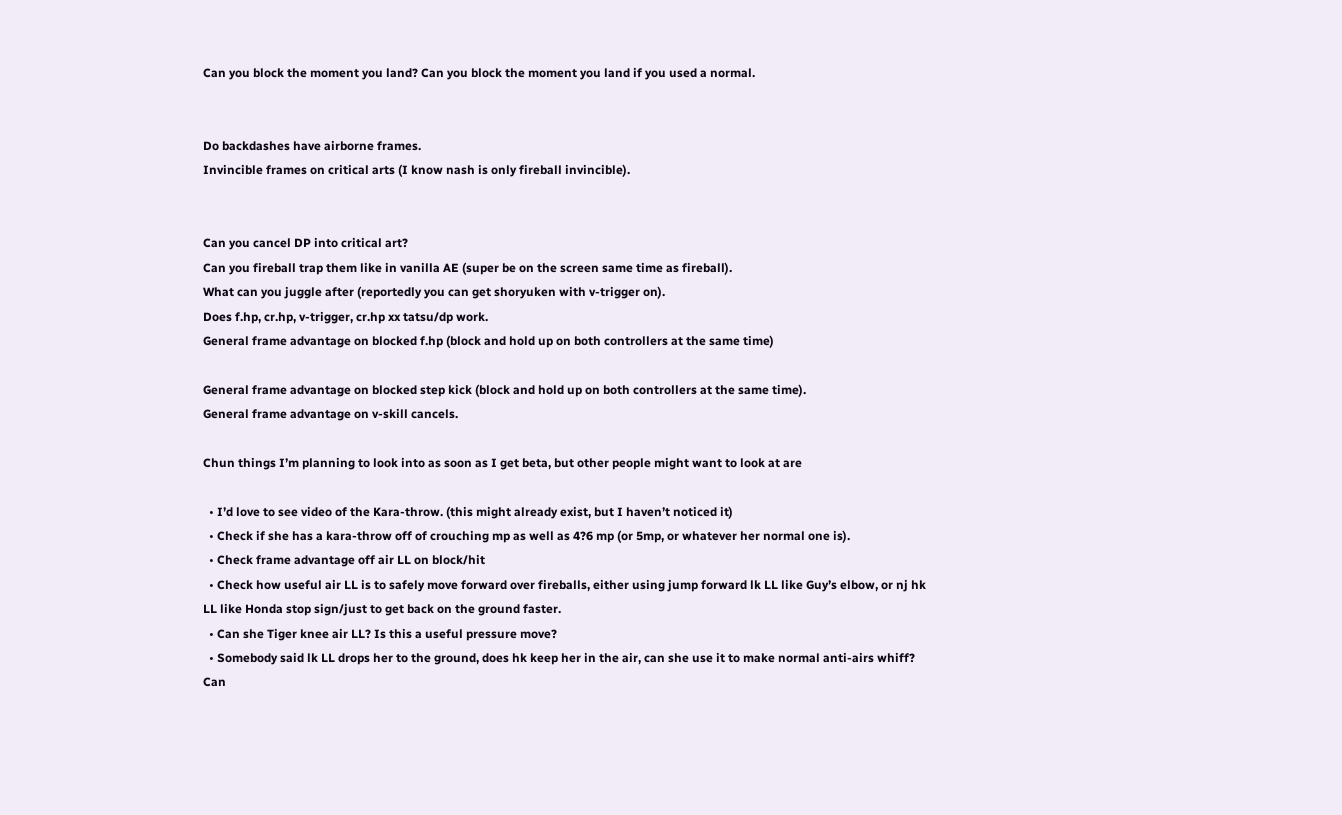Can you block the moment you land? Can you block the moment you land if you used a normal.


Do backdashes have airborne frames.
Invincible frames on critical arts (I know nash is only fireball invincible).


Can you cancel DP into critical art?
Can you fireball trap them like in vanilla AE (super be on the screen same time as fireball).
What can you juggle after (reportedly you can get shoryuken with v-trigger on).
Does f.hp, cr.hp, v-trigger, cr.hp xx tatsu/dp work.
General frame advantage on blocked f.hp (block and hold up on both controllers at the same time)

General frame advantage on blocked step kick (block and hold up on both controllers at the same time).
General frame advantage on v-skill cancels.

Chun things I’m planning to look into as soon as I get beta, but other people might want to look at are

  • I’d love to see video of the Kara-throw. (this might already exist, but I haven’t noticed it)
  • Check if she has a kara-throw off of crouching mp as well as 4?6 mp (or 5mp, or whatever her normal one is).
  • Check frame advantage off air LL on block/hit
  • Check how useful air LL is to safely move forward over fireballs, either using jump forward lk LL like Guy’s elbow, or nj hk LL like Honda stop sign/just to get back on the ground faster.
  • Can she Tiger knee air LL? Is this a useful pressure move?
  • Somebody said lk LL drops her to the ground, does hk keep her in the air, can she use it to make normal anti-airs whiff? Can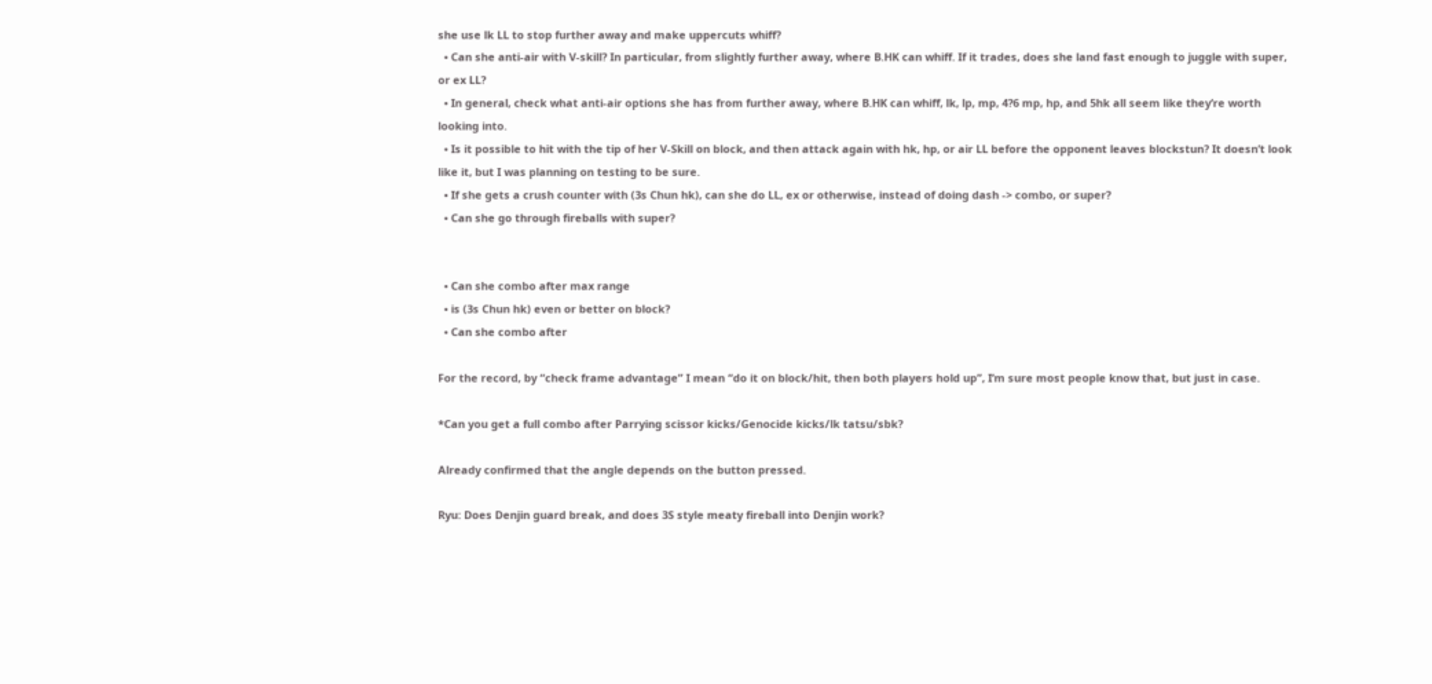she use lk LL to stop further away and make uppercuts whiff?
  • Can she anti-air with V-skill? In particular, from slightly further away, where B.HK can whiff. If it trades, does she land fast enough to juggle with super, or ex LL?
  • In general, check what anti-air options she has from further away, where B.HK can whiff, lk, lp, mp, 4?6 mp, hp, and 5hk all seem like they’re worth looking into.
  • Is it possible to hit with the tip of her V-Skill on block, and then attack again with hk, hp, or air LL before the opponent leaves blockstun? It doesn’t look like it, but I was planning on testing to be sure.
  • If she gets a crush counter with (3s Chun hk), can she do LL, ex or otherwise, instead of doing dash -> combo, or super?
  • Can she go through fireballs with super?


  • Can she combo after max range
  • is (3s Chun hk) even or better on block?
  • Can she combo after

For the record, by “check frame advantage” I mean “do it on block/hit, then both players hold up”, I’m sure most people know that, but just in case.

*Can you get a full combo after Parrying scissor kicks/Genocide kicks/lk tatsu/sbk?

Already confirmed that the angle depends on the button pressed.

Ryu: Does Denjin guard break, and does 3S style meaty fireball into Denjin work?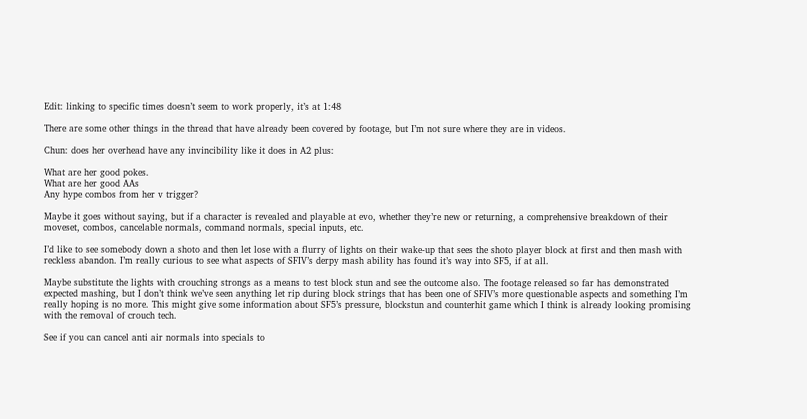Edit: linking to specific times doesn’t seem to work properly, it’s at 1:48

There are some other things in the thread that have already been covered by footage, but I’m not sure where they are in videos.

Chun: does her overhead have any invincibility like it does in A2 plus:

What are her good pokes.
What are her good AAs
Any hype combos from her v trigger?

Maybe it goes without saying, but if a character is revealed and playable at evo, whether they’re new or returning, a comprehensive breakdown of their moveset, combos, cancelable normals, command normals, special inputs, etc.

I’d like to see somebody down a shoto and then let lose with a flurry of lights on their wake-up that sees the shoto player block at first and then mash with reckless abandon. I’m really curious to see what aspects of SFIV’s derpy mash ability has found it’s way into SF5, if at all.

Maybe substitute the lights with crouching strongs as a means to test block stun and see the outcome also. The footage released so far has demonstrated expected mashing, but I don’t think we’ve seen anything let rip during block strings that has been one of SFIV’s more questionable aspects and something I’m really hoping is no more. This might give some information about SF5’s pressure, blockstun and counterhit game which I think is already looking promising with the removal of crouch tech.

See if you can cancel anti air normals into specials to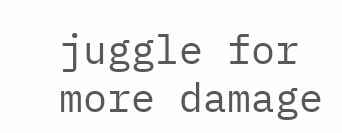juggle for more damage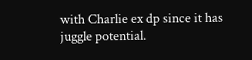with Charlie ex dp since it has juggle potential.